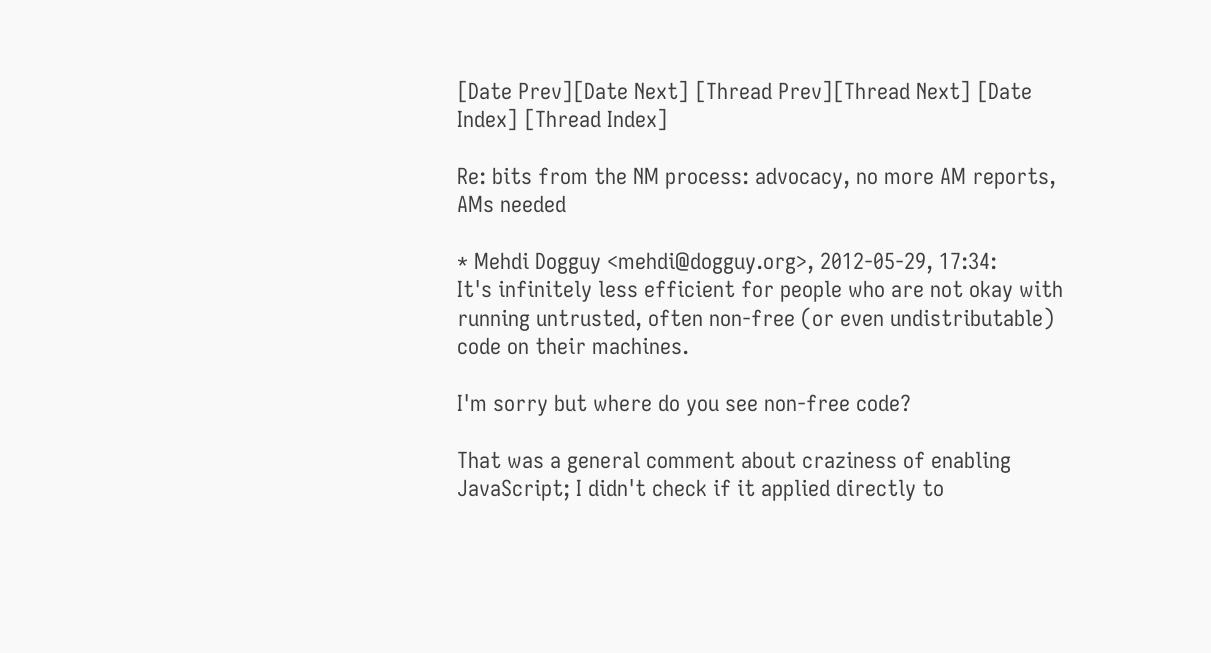[Date Prev][Date Next] [Thread Prev][Thread Next] [Date Index] [Thread Index]

Re: bits from the NM process: advocacy, no more AM reports, AMs needed

* Mehdi Dogguy <mehdi@dogguy.org>, 2012-05-29, 17:34:
It's infinitely less efficient for people who are not okay with running untrusted, often non-free (or even undistributable) code on their machines.

I'm sorry but where do you see non-free code?

That was a general comment about craziness of enabling JavaScript; I didn't check if it applied directly to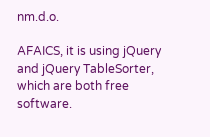nm.d.o.

AFAICS, it is using jQuery and jQuery TableSorter, which are both free software.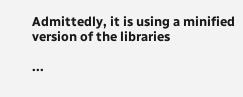Admittedly, it is using a minified version of the libraries

...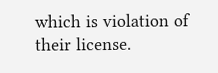which is violation of their license.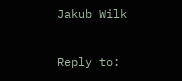Jakub Wilk

Reply to: